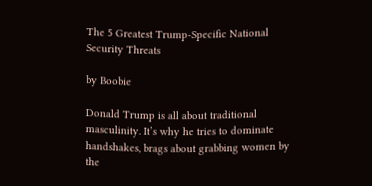The 5 Greatest Trump-Specific National Security Threats

by Boobie

Donald Trump is all about traditional masculinity. It’s why he tries to dominate handshakes, brags about grabbing women by the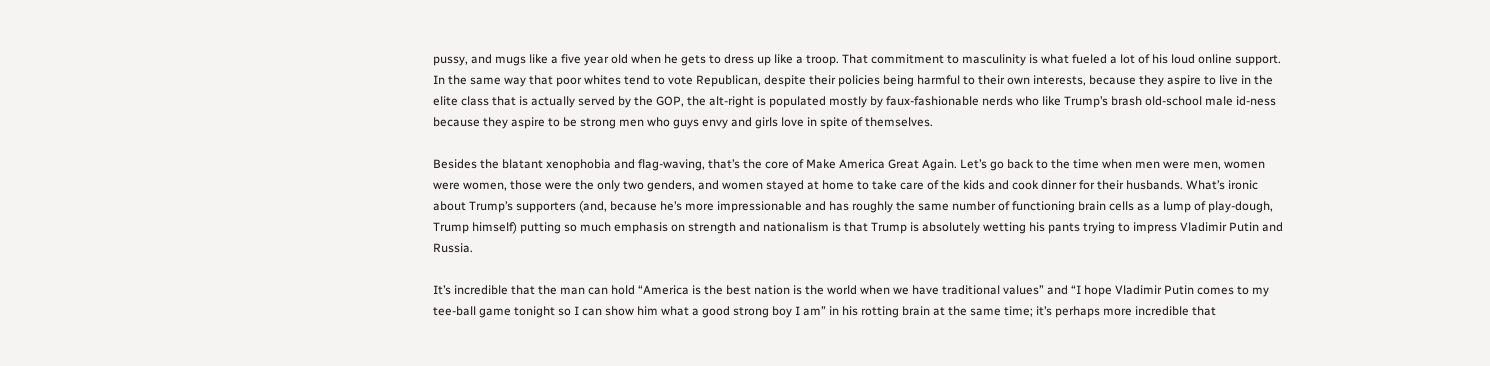pussy, and mugs like a five year old when he gets to dress up like a troop. That commitment to masculinity is what fueled a lot of his loud online support. In the same way that poor whites tend to vote Republican, despite their policies being harmful to their own interests, because they aspire to live in the elite class that is actually served by the GOP, the alt-right is populated mostly by faux-fashionable nerds who like Trump’s brash old-school male id-ness because they aspire to be strong men who guys envy and girls love in spite of themselves.

Besides the blatant xenophobia and flag-waving, that’s the core of Make America Great Again. Let’s go back to the time when men were men, women were women, those were the only two genders, and women stayed at home to take care of the kids and cook dinner for their husbands. What’s ironic about Trump’s supporters (and, because he’s more impressionable and has roughly the same number of functioning brain cells as a lump of play-dough, Trump himself) putting so much emphasis on strength and nationalism is that Trump is absolutely wetting his pants trying to impress Vladimir Putin and Russia.

It’s incredible that the man can hold “America is the best nation is the world when we have traditional values” and “I hope Vladimir Putin comes to my tee-ball game tonight so I can show him what a good strong boy I am” in his rotting brain at the same time; it’s perhaps more incredible that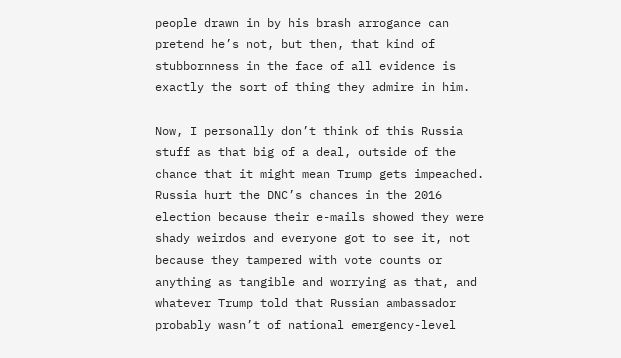people drawn in by his brash arrogance can pretend he’s not, but then, that kind of stubbornness in the face of all evidence is exactly the sort of thing they admire in him.

Now, I personally don’t think of this Russia stuff as that big of a deal, outside of the chance that it might mean Trump gets impeached. Russia hurt the DNC’s chances in the 2016 election because their e-mails showed they were shady weirdos and everyone got to see it, not because they tampered with vote counts or anything as tangible and worrying as that, and whatever Trump told that Russian ambassador probably wasn’t of national emergency-level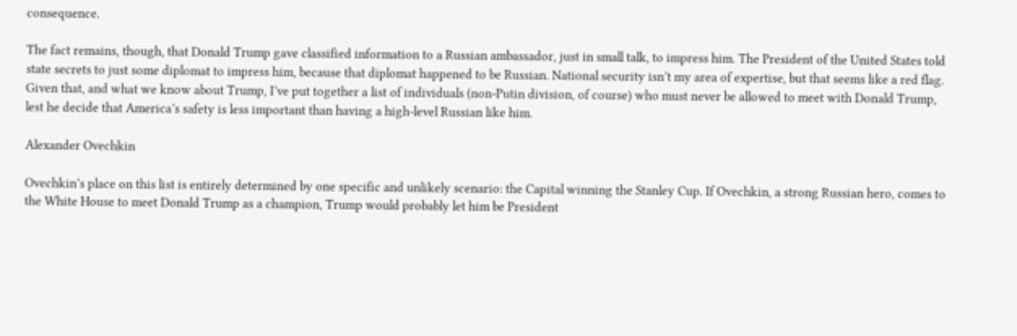consequence.

The fact remains, though, that Donald Trump gave classified information to a Russian ambassador, just in small talk, to impress him. The President of the United States told state secrets to just some diplomat to impress him, because that diplomat happened to be Russian. National security isn’t my area of expertise, but that seems like a red flag. Given that, and what we know about Trump, I’ve put together a list of individuals (non-Putin division, of course) who must never be allowed to meet with Donald Trump, lest he decide that America’s safety is less important than having a high-level Russian like him.

Alexander Ovechkin

Ovechkin’s place on this list is entirely determined by one specific and unlikely scenario: the Capital winning the Stanley Cup. If Ovechkin, a strong Russian hero, comes to the White House to meet Donald Trump as a champion, Trump would probably let him be President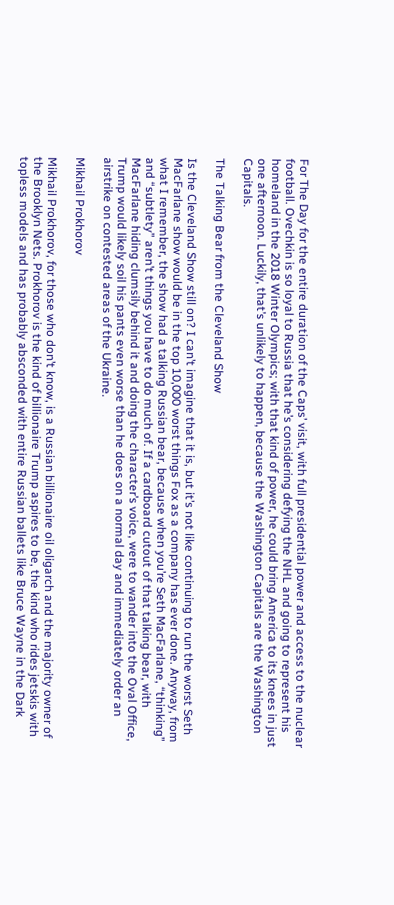For The Day for the entire duration of the Caps’ visit, with full presidential power and access to the nuclear football. Ovechkin is so loyal to Russia that he’s considering defying the NHL and going to represent his homeland in the 2018 Winter Olympics; with that kind of power, he could bring America to its knees in just one afternoon. Luckily, that’s unlikely to happen, because the Washington Capitals are the Washington Capitals.

The Talking Bear from the Cleveland Show

Is the Cleveland Show still on? I can’t imagine that it is, but it’s not like continuing to run the worst Seth MacFarlane show would be in the top 10,000 worst things Fox as a company has ever done. Anyway, from what I remember, the show had a talking Russian bear, because when you’re Seth MacFarlane, “thinking” and “subtlety” aren’t things you have to do much of. If a cardboard cutout of that talking bear, with MacFarlane hiding clumsily behind it and doing the character’s voice, were to wander into the Oval Office, Trump would likely soil his pants even worse than he does on a normal day and immediately order an airstrike on contested areas of the Ukraine.

Mikhail Prokhorov

Mikhail Prokhorov, for those who don’t know, is a Russian billionaire oil oligarch and the majority owner of the Brooklyn Nets. Prokhorov is the kind of billionaire Trump aspires to be, the kind who rides jetskis with topless models and has probably absconded with entire Russian ballets like Bruce Wayne in the Dark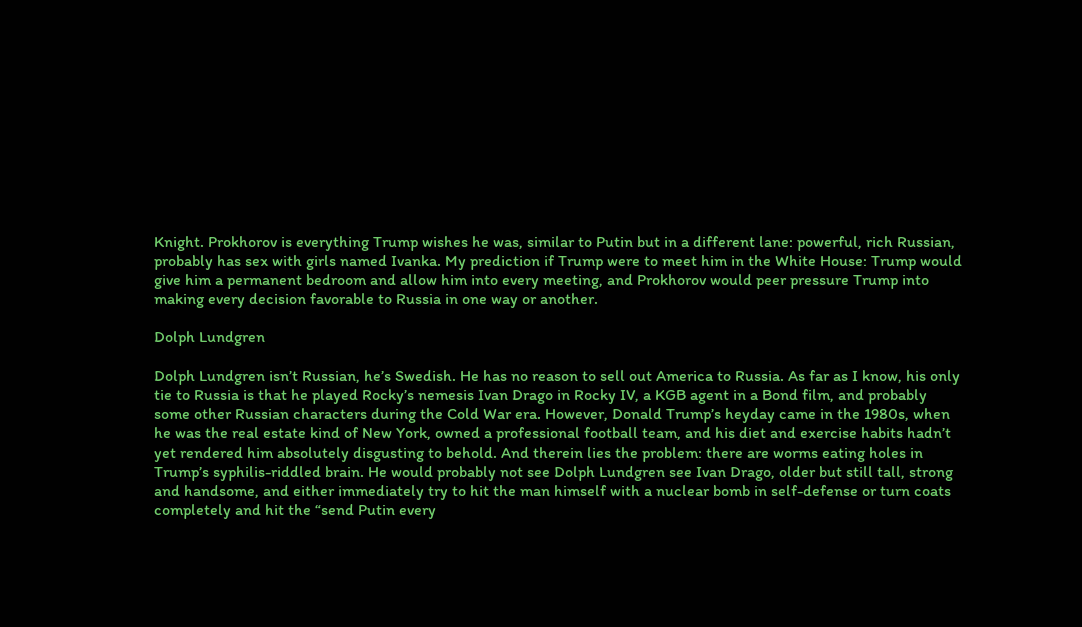Knight. Prokhorov is everything Trump wishes he was, similar to Putin but in a different lane: powerful, rich Russian, probably has sex with girls named Ivanka. My prediction if Trump were to meet him in the White House: Trump would give him a permanent bedroom and allow him into every meeting, and Prokhorov would peer pressure Trump into making every decision favorable to Russia in one way or another.

Dolph Lundgren

Dolph Lundgren isn’t Russian, he’s Swedish. He has no reason to sell out America to Russia. As far as I know, his only tie to Russia is that he played Rocky’s nemesis Ivan Drago in Rocky IV, a KGB agent in a Bond film, and probably some other Russian characters during the Cold War era. However, Donald Trump’s heyday came in the 1980s, when he was the real estate kind of New York, owned a professional football team, and his diet and exercise habits hadn’t yet rendered him absolutely disgusting to behold. And therein lies the problem: there are worms eating holes in Trump’s syphilis-riddled brain. He would probably not see Dolph Lundgren see Ivan Drago, older but still tall, strong and handsome, and either immediately try to hit the man himself with a nuclear bomb in self-defense or turn coats completely and hit the “send Putin every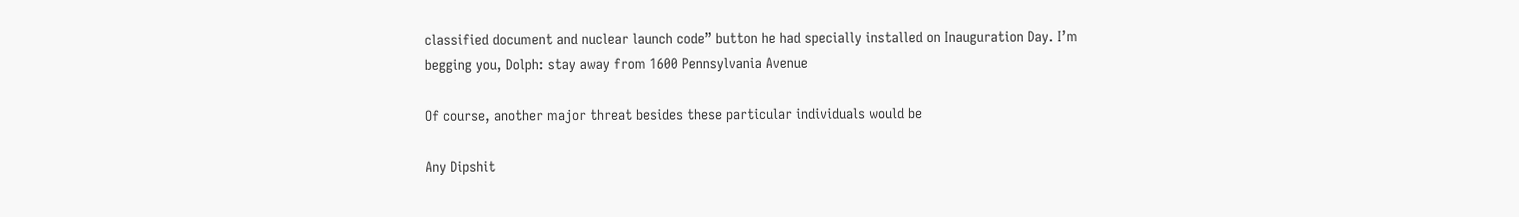classified document and nuclear launch code” button he had specially installed on Inauguration Day. I’m begging you, Dolph: stay away from 1600 Pennsylvania Avenue

Of course, another major threat besides these particular individuals would be

Any Dipshit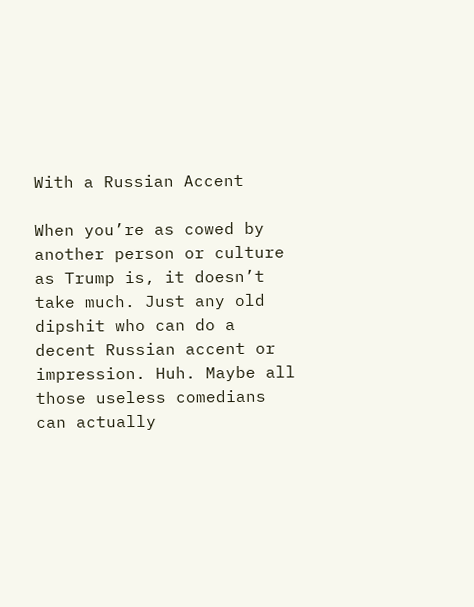With a Russian Accent

When you’re as cowed by another person or culture as Trump is, it doesn’t take much. Just any old dipshit who can do a decent Russian accent or impression. Huh. Maybe all those useless comedians can actually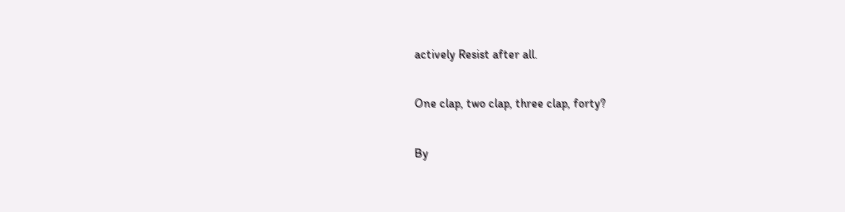actively Resist after all.

One clap, two clap, three clap, forty?

By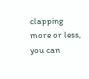clapping more or less, you can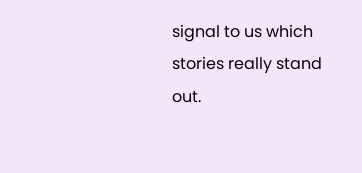signal to us which stories really stand out.